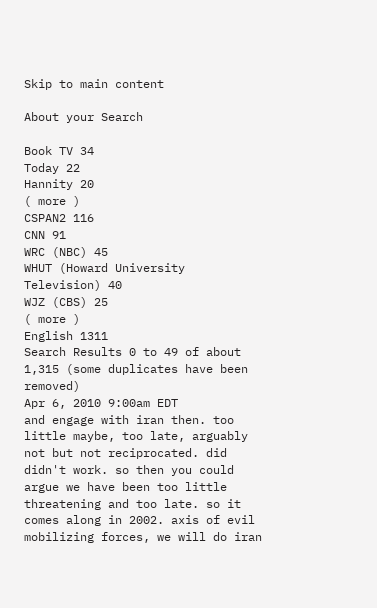Skip to main content

About your Search

Book TV 34
Today 22
Hannity 20
( more )
CSPAN2 116
CNN 91
WRC (NBC) 45
WHUT (Howard University Television) 40
WJZ (CBS) 25
( more )
English 1311
Search Results 0 to 49 of about 1,315 (some duplicates have been removed)
Apr 6, 2010 9:00am EDT
and engage with iran then. too little maybe, too late, arguably not but not reciprocated. did didn't work. so then you could argue we have been too little threatening and too late. so it comes along in 2002. axis of evil mobilizing forces, we will do iran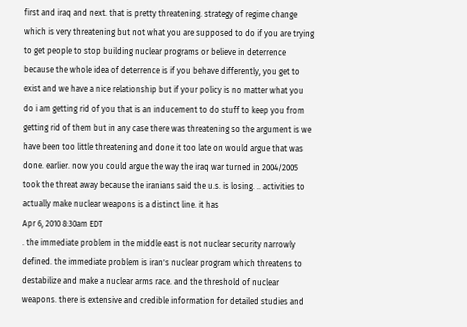first and iraq and next. that is pretty threatening. strategy of regime change which is very threatening but not what you are supposed to do if you are trying to get people to stop building nuclear programs or believe in deterrence because the whole idea of deterrence is if you behave differently, you get to exist and we have a nice relationship but if your policy is no matter what you do i am getting rid of you that is an inducement to do stuff to keep you from getting rid of them but in any case there was threatening so the argument is we have been too little threatening and done it too late on would argue that was done. earlier. now you could argue the way the iraq war turned in 2004/2005 took the threat away because the iranians said the u.s. is losing. .. activities to actually make nuclear weapons is a distinct line. it has
Apr 6, 2010 8:30am EDT
. the immediate problem in the middle east is not nuclear security narrowly defined. the immediate problem is iran's nuclear program which threatens to destabilize and make a nuclear arms race. and the threshold of nuclear weapons. there is extensive and credible information for detailed studies and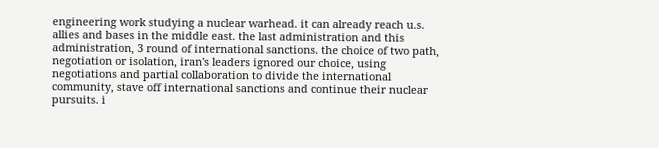engineering work studying a nuclear warhead. it can already reach u.s. allies and bases in the middle east. the last administration and this administration, 3 round of international sanctions. the choice of two path, negotiation or isolation, iran's leaders ignored our choice, using negotiations and partial collaboration to divide the international community, stave off international sanctions and continue their nuclear pursuits. i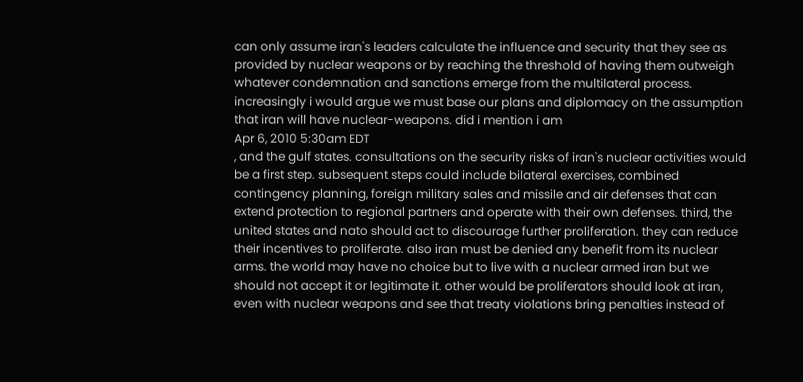can only assume iran's leaders calculate the influence and security that they see as provided by nuclear weapons or by reaching the threshold of having them outweigh whatever condemnation and sanctions emerge from the multilateral process. increasingly i would argue we must base our plans and diplomacy on the assumption that iran will have nuclear-weapons. did i mention i am
Apr 6, 2010 5:30am EDT
, and the gulf states. consultations on the security risks of iran's nuclear activities would be a first step. subsequent steps could include bilateral exercises, combined contingency planning, foreign military sales and missile and air defenses that can extend protection to regional partners and operate with their own defenses. third, the united states and nato should act to discourage further proliferation. they can reduce their incentives to proliferate. also iran must be denied any benefit from its nuclear arms. the world may have no choice but to live with a nuclear armed iran but we should not accept it or legitimate it. other would be proliferators should look at iran, even with nuclear weapons and see that treaty violations bring penalties instead of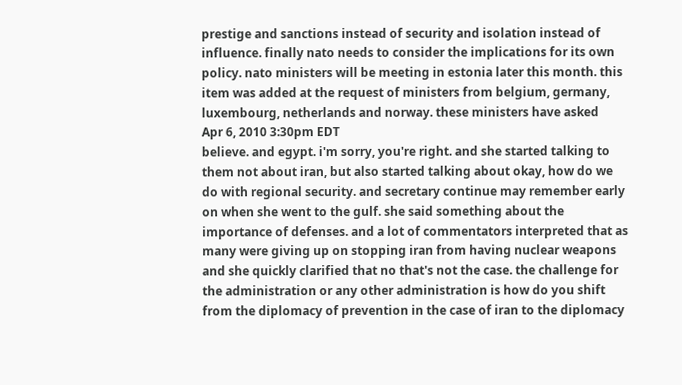prestige and sanctions instead of security and isolation instead of influence. finally nato needs to consider the implications for its own policy. nato ministers will be meeting in estonia later this month. this item was added at the request of ministers from belgium, germany, luxembourg, netherlands and norway. these ministers have asked
Apr 6, 2010 3:30pm EDT
believe. and egypt. i'm sorry, you're right. and she started talking to them not about iran, but also started talking about okay, how do we do with regional security. and secretary continue may remember early on when she went to the gulf. she said something about the importance of defenses. and a lot of commentators interpreted that as many were giving up on stopping iran from having nuclear weapons and she quickly clarified that no that's not the case. the challenge for the administration or any other administration is how do you shift from the diplomacy of prevention in the case of iran to the diplomacy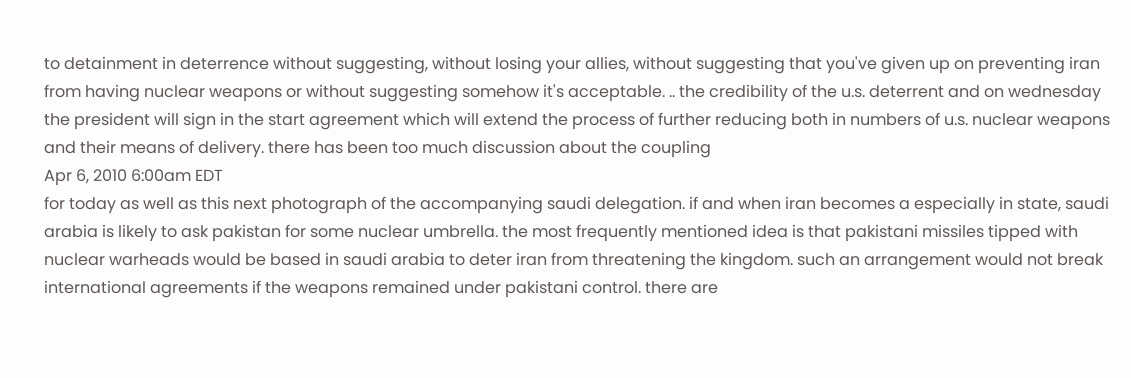to detainment in deterrence without suggesting, without losing your allies, without suggesting that you've given up on preventing iran from having nuclear weapons or without suggesting somehow it's acceptable. .. the credibility of the u.s. deterrent and on wednesday the president will sign in the start agreement which will extend the process of further reducing both in numbers of u.s. nuclear weapons and their means of delivery. there has been too much discussion about the coupling
Apr 6, 2010 6:00am EDT
for today as well as this next photograph of the accompanying saudi delegation. if and when iran becomes a especially in state, saudi arabia is likely to ask pakistan for some nuclear umbrella. the most frequently mentioned idea is that pakistani missiles tipped with nuclear warheads would be based in saudi arabia to deter iran from threatening the kingdom. such an arrangement would not break international agreements if the weapons remained under pakistani control. there are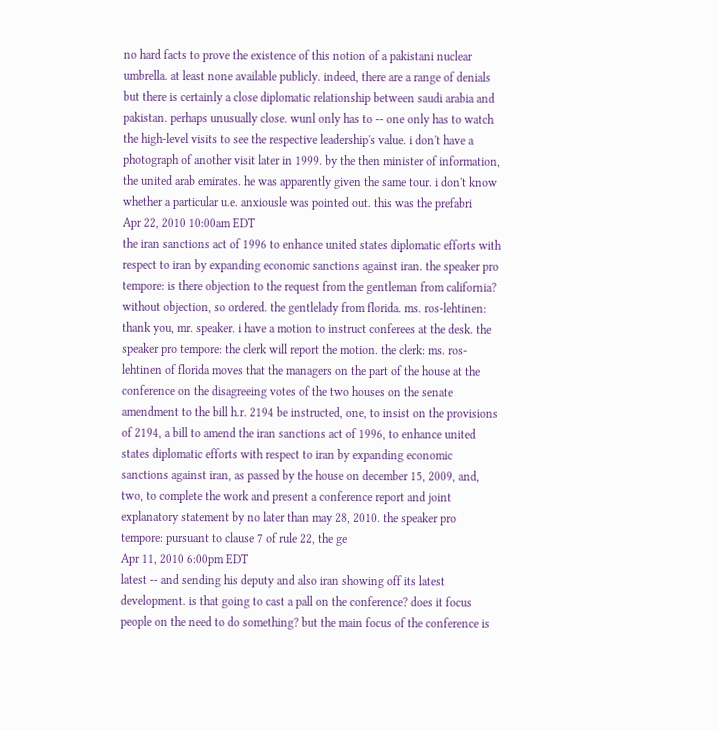no hard facts to prove the existence of this notion of a pakistani nuclear umbrella. at least none available publicly. indeed, there are a range of denials but there is certainly a close diplomatic relationship between saudi arabia and pakistan. perhaps unusually close. wunl only has to -- one only has to watch the high-level visits to see the respective leadership's value. i don't have a photograph of another visit later in 1999. by the then minister of information, the united arab emirates. he was apparently given the same tour. i don't know whether a particular u.e. anxiousle was pointed out. this was the prefabri
Apr 22, 2010 10:00am EDT
the iran sanctions act of 1996 to enhance united states diplomatic efforts with respect to iran by expanding economic sanctions against iran. the speaker pro tempore: is there objection to the request from the gentleman from california? without objection, so ordered. the gentlelady from florida. ms. ros-lehtinen: thank you, mr. speaker. i have a motion to instruct conferees at the desk. the speaker pro tempore: the clerk will report the motion. the clerk: ms. ros-lehtinen of florida moves that the managers on the part of the house at the conference on the disagreeing votes of the two houses on the senate amendment to the bill h.r. 2194 be instructed, one, to insist on the provisions of 2194, a bill to amend the iran sanctions act of 1996, to enhance united states diplomatic efforts with respect to iran by expanding economic sanctions against iran, as passed by the house on december 15, 2009, and, two, to complete the work and present a conference report and joint explanatory statement by no later than may 28, 2010. the speaker pro tempore: pursuant to clause 7 of rule 22, the ge
Apr 11, 2010 6:00pm EDT
latest -- and sending his deputy and also iran showing off its latest development. is that going to cast a pall on the conference? does it focus people on the need to do something? but the main focus of the conference is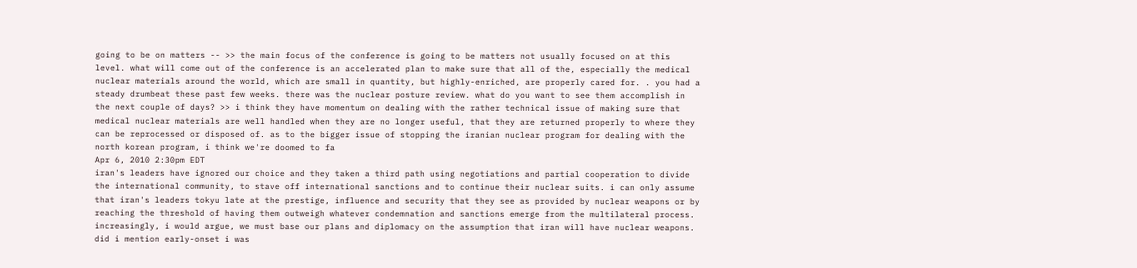going to be on matters -- >> the main focus of the conference is going to be matters not usually focused on at this level. what will come out of the conference is an accelerated plan to make sure that all of the, especially the medical nuclear materials around the world, which are small in quantity, but highly-enriched, are properly cared for. . you had a steady drumbeat these past few weeks. there was the nuclear posture review. what do you want to see them accomplish in the next couple of days? >> i think they have momentum on dealing with the rather technical issue of making sure that medical nuclear materials are well handled when they are no longer useful, that they are returned properly to where they can be reprocessed or disposed of. as to the bigger issue of stopping the iranian nuclear program for dealing with the north korean program, i think we're doomed to fa
Apr 6, 2010 2:30pm EDT
iran's leaders have ignored our choice and they taken a third path using negotiations and partial cooperation to divide the international community, to stave off international sanctions and to continue their nuclear suits. i can only assume that iran's leaders tokyu late at the prestige, influence and security that they see as provided by nuclear weapons or by reaching the threshold of having them outweigh whatever condemnation and sanctions emerge from the multilateral process. increasingly, i would argue, we must base our plans and diplomacy on the assumption that iran will have nuclear weapons. did i mention early-onset i was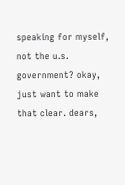speaking for myself, not the u.s. government? okay, just want to make that clear. dears,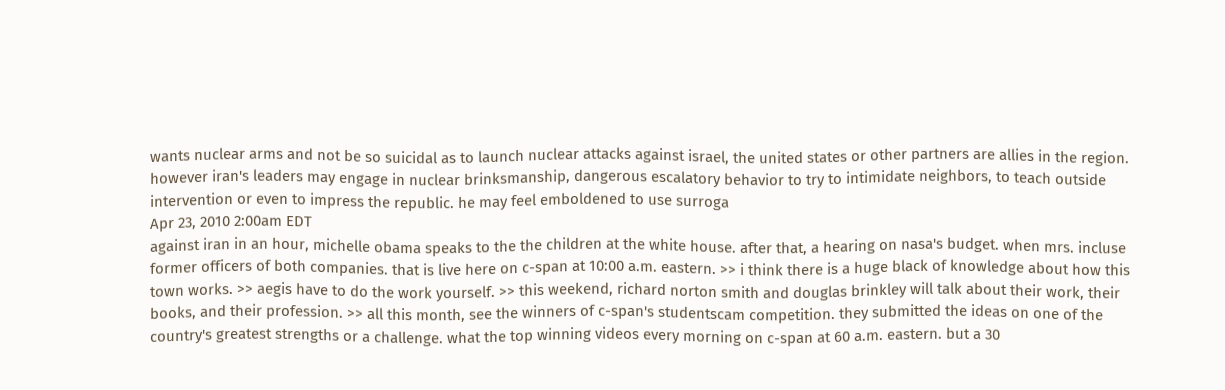wants nuclear arms and not be so suicidal as to launch nuclear attacks against israel, the united states or other partners are allies in the region. however iran's leaders may engage in nuclear brinksmanship, dangerous escalatory behavior to try to intimidate neighbors, to teach outside intervention or even to impress the republic. he may feel emboldened to use surroga
Apr 23, 2010 2:00am EDT
against iran in an hour, michelle obama speaks to the the children at the white house. after that, a hearing on nasa's budget. when mrs. incluse former officers of both companies. that is live here on c-span at 10:00 a.m. eastern. >> i think there is a huge black of knowledge about how this town works. >> aegis have to do the work yourself. >> this weekend, richard norton smith and douglas brinkley will talk about their work, their books, and their profession. >> all this month, see the winners of c-span's studentscam competition. they submitted the ideas on one of the country's greatest strengths or a challenge. what the top winning videos every morning on c-span at 60 a.m. eastern. but a 30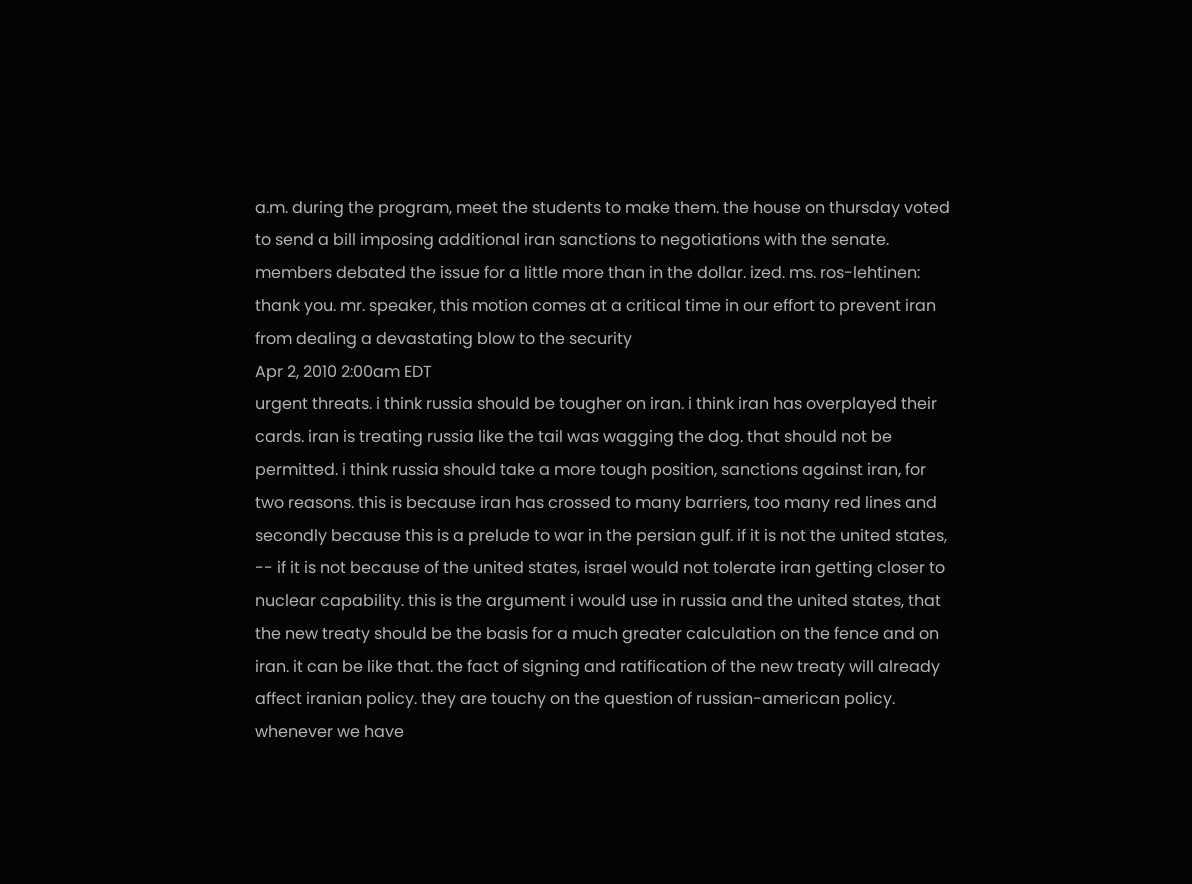a.m. during the program, meet the students to make them. the house on thursday voted to send a bill imposing additional iran sanctions to negotiations with the senate. members debated the issue for a little more than in the dollar. ized. ms. ros-lehtinen: thank you. mr. speaker, this motion comes at a critical time in our effort to prevent iran from dealing a devastating blow to the security
Apr 2, 2010 2:00am EDT
urgent threats. i think russia should be tougher on iran. i think iran has overplayed their cards. iran is treating russia like the tail was wagging the dog. that should not be permitted. i think russia should take a more tough position, sanctions against iran, for two reasons. this is because iran has crossed to many barriers, too many red lines and secondly because this is a prelude to war in the persian gulf. if it is not the united states, -- if it is not because of the united states, israel would not tolerate iran getting closer to nuclear capability. this is the argument i would use in russia and the united states, that the new treaty should be the basis for a much greater calculation on the fence and on iran. it can be like that. the fact of signing and ratification of the new treaty will already affect iranian policy. they are touchy on the question of russian-american policy. whenever we have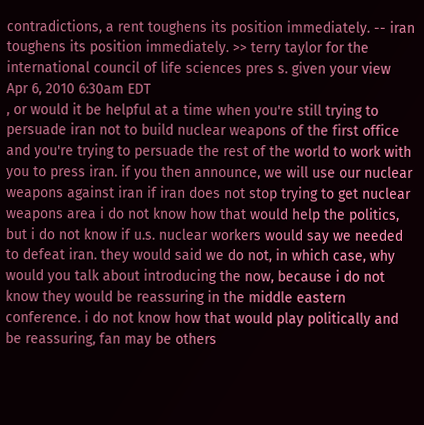contradictions, a rent toughens its position immediately. -- iran toughens its position immediately. >> terry taylor for the international council of life sciences pres s. given your view
Apr 6, 2010 6:30am EDT
, or would it be helpful at a time when you're still trying to persuade iran not to build nuclear weapons of the first office and you're trying to persuade the rest of the world to work with you to press iran. if you then announce, we will use our nuclear weapons against iran if iran does not stop trying to get nuclear weapons area i do not know how that would help the politics, but i do not know if u.s. nuclear workers would say we needed to defeat iran. they would said we do not, in which case, why would you talk about introducing the now, because i do not know they would be reassuring in the middle eastern conference. i do not know how that would play politically and be reassuring, fan may be others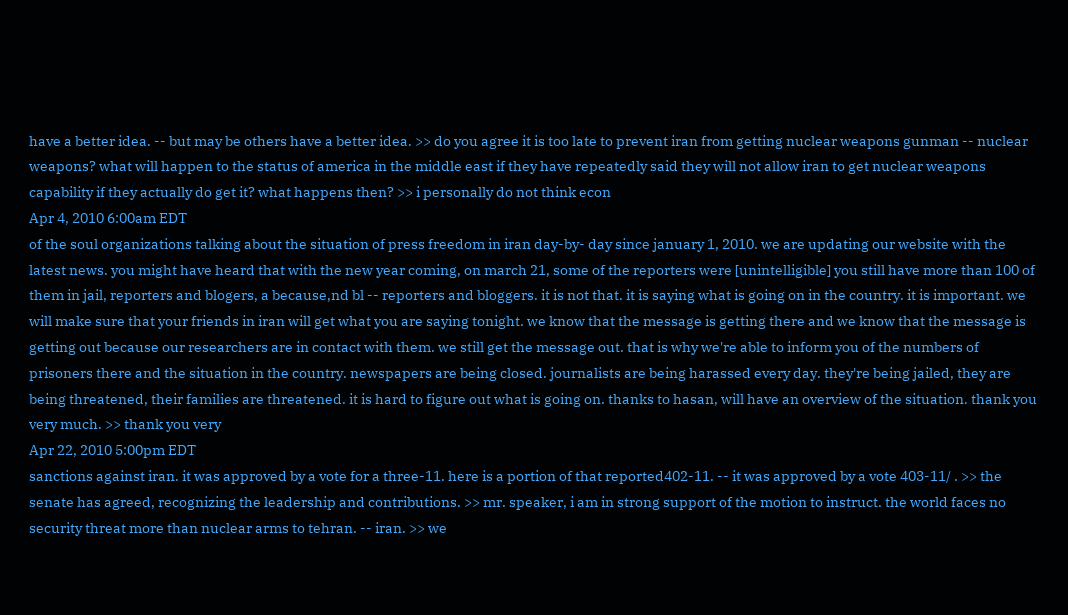have a better idea. -- but may be others have a better idea. >> do you agree it is too late to prevent iran from getting nuclear weapons gunman -- nuclear weapons? what will happen to the status of america in the middle east if they have repeatedly said they will not allow iran to get nuclear weapons capability if they actually do get it? what happens then? >> i personally do not think econ
Apr 4, 2010 6:00am EDT
of the soul organizations talking about the situation of press freedom in iran day-by- day since january 1, 2010. we are updating our website with the latest news. you might have heard that with the new year coming, on march 21, some of the reporters were [unintelligible] you still have more than 100 of them in jail, reporters and blogers, a because,nd bl -- reporters and bloggers. it is not that. it is saying what is going on in the country. it is important. we will make sure that your friends in iran will get what you are saying tonight. we know that the message is getting there and we know that the message is getting out because our researchers are in contact with them. we still get the message out. that is why we're able to inform you of the numbers of prisoners there and the situation in the country. newspapers are being closed. journalists are being harassed every day. they're being jailed, they are being threatened, their families are threatened. it is hard to figure out what is going on. thanks to hasan, will have an overview of the situation. thank you very much. >> thank you very
Apr 22, 2010 5:00pm EDT
sanctions against iran. it was approved by a vote for a three-11. here is a portion of that reported402-11. -- it was approved by a vote 403-11/ . >> the senate has agreed, recognizing the leadership and contributions. >> mr. speaker, i am in strong support of the motion to instruct. the world faces no security threat more than nuclear arms to tehran. -- iran. >> we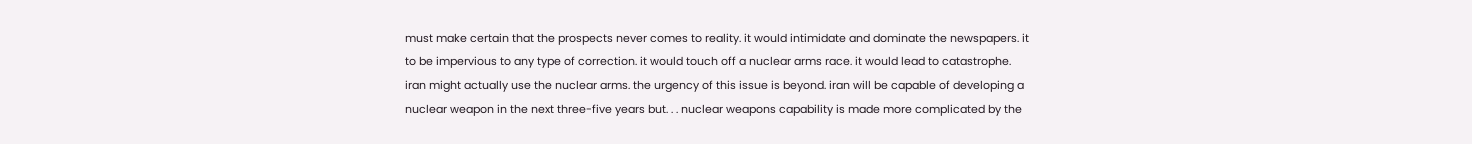must make certain that the prospects never comes to reality. it would intimidate and dominate the newspapers. it to be impervious to any type of correction. it would touch off a nuclear arms race. it would lead to catastrophe. iran might actually use the nuclear arms. the urgency of this issue is beyond. iran will be capable of developing a nuclear weapon in the next three-five years but. . . nuclear weapons capability is made more complicated by the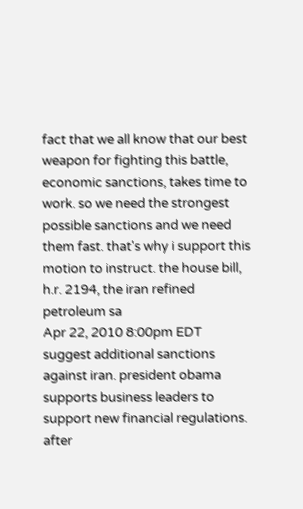fact that we all know that our best weapon for fighting this battle, economic sanctions, takes time to work. so we need the strongest possible sanctions and we need them fast. that's why i support this motion to instruct. the house bill, h.r. 2194, the iran refined petroleum sa
Apr 22, 2010 8:00pm EDT
suggest additional sanctions against iran. president obama supports business leaders to support new financial regulations. after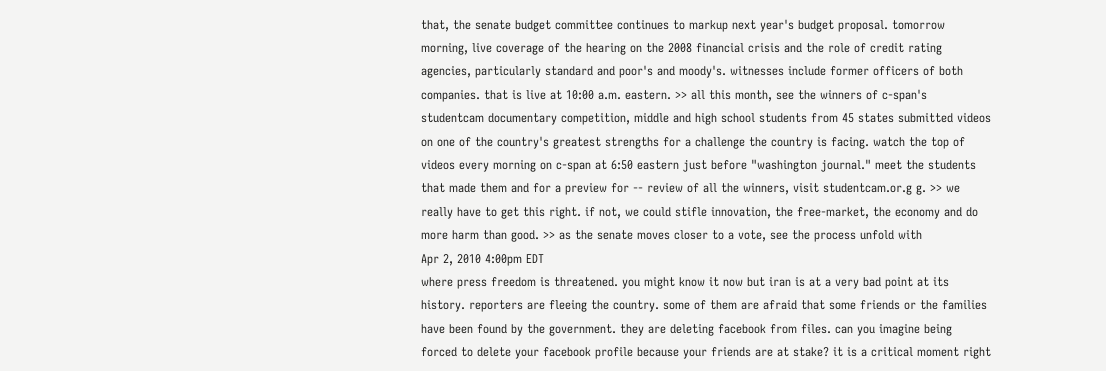that, the senate budget committee continues to markup next year's budget proposal. tomorrow morning, live coverage of the hearing on the 2008 financial crisis and the role of credit rating agencies, particularly standard and poor's and moody's. witnesses include former officers of both companies. that is live at 10:00 a.m. eastern. >> all this month, see the winners of c-span's studentcam documentary competition, middle and high school students from 45 states submitted videos on one of the country's greatest strengths for a challenge the country is facing. watch the top of videos every morning on c-span at 6:50 eastern just before "washington journal." meet the students that made them and for a preview for -- review of all the winners, visit studentcam.or.g g. >> we really have to get this right. if not, we could stifle innovation, the free-market, the economy and do more harm than good. >> as the senate moves closer to a vote, see the process unfold with
Apr 2, 2010 4:00pm EDT
where press freedom is threatened. you might know it now but iran is at a very bad point at its history. reporters are fleeing the country. some of them are afraid that some friends or the families have been found by the government. they are deleting facebook from files. can you imagine being forced to delete your facebook profile because your friends are at stake? it is a critical moment right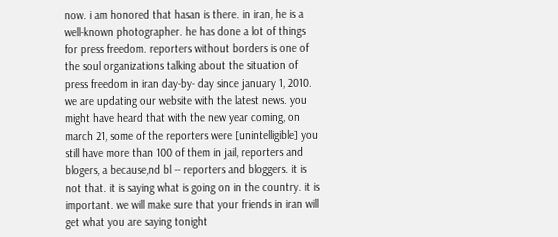now. i am honored that hasan is there. in iran, he is a well-known photographer. he has done a lot of things for press freedom. reporters without borders is one of the soul organizations talking about the situation of press freedom in iran day-by- day since january 1, 2010. we are updating our website with the latest news. you might have heard that with the new year coming, on march 21, some of the reporters were [unintelligible] you still have more than 100 of them in jail, reporters and blogers, a because,nd bl -- reporters and bloggers. it is not that. it is saying what is going on in the country. it is important. we will make sure that your friends in iran will get what you are saying tonight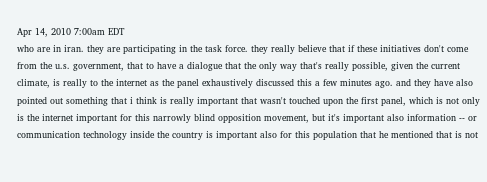Apr 14, 2010 7:00am EDT
who are in iran. they are participating in the task force. they really believe that if these initiatives don't come from the u.s. government, that to have a dialogue that the only way that's really possible, given the current climate, is really to the internet as the panel exhaustively discussed this a few minutes ago. and they have also pointed out something that i think is really important that wasn't touched upon the first panel, which is not only is the internet important for this narrowly blind opposition movement, but it's important also information -- or communication technology inside the country is important also for this population that he mentioned that is not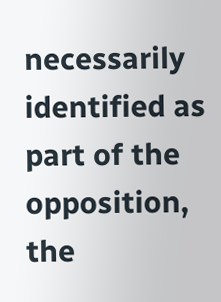necessarily identified as part of the opposition, the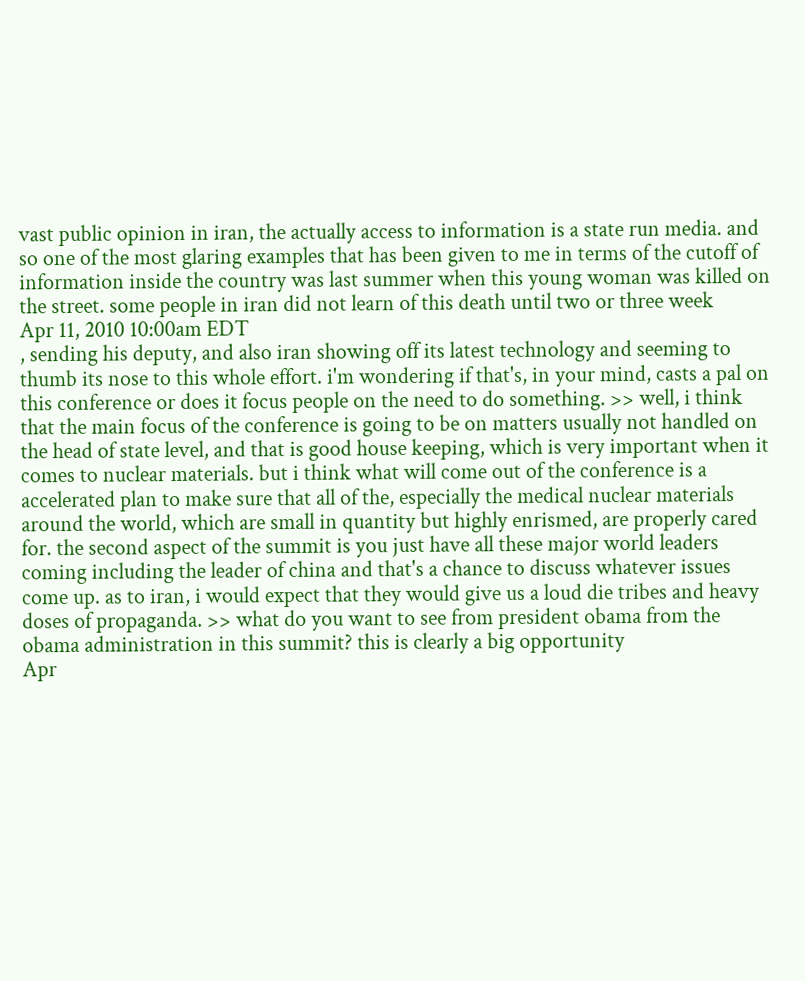vast public opinion in iran, the actually access to information is a state run media. and so one of the most glaring examples that has been given to me in terms of the cutoff of information inside the country was last summer when this young woman was killed on the street. some people in iran did not learn of this death until two or three week
Apr 11, 2010 10:00am EDT
, sending his deputy, and also iran showing off its latest technology and seeming to thumb its nose to this whole effort. i'm wondering if that's, in your mind, casts a pal on this conference or does it focus people on the need to do something. >> well, i think that the main focus of the conference is going to be on matters usually not handled on the head of state level, and that is good house keeping, which is very important when it comes to nuclear materials. but i think what will come out of the conference is a accelerated plan to make sure that all of the, especially the medical nuclear materials around the world, which are small in quantity but highly enrismed, are properly cared for. the second aspect of the summit is you just have all these major world leaders coming including the leader of china and that's a chance to discuss whatever issues come up. as to iran, i would expect that they would give us a loud die tribes and heavy doses of propaganda. >> what do you want to see from president obama from the obama administration in this summit? this is clearly a big opportunity
Apr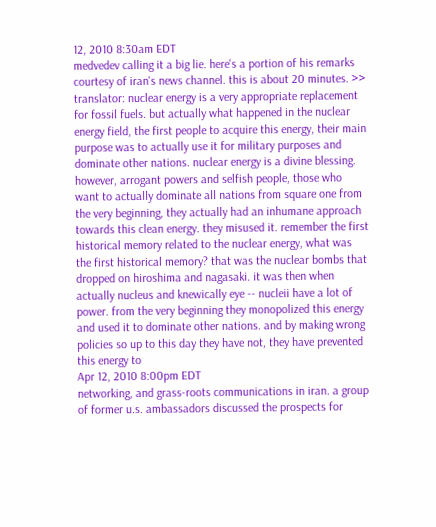12, 2010 8:30am EDT
medvedev calling it a big lie. here's a portion of his remarks courtesy of iran's news channel. this is about 20 minutes. >> translator: nuclear energy is a very appropriate replacement for fossil fuels. but actually what happened in the nuclear energy field, the first people to acquire this energy, their main purpose was to actually use it for military purposes and dominate other nations. nuclear energy is a divine blessing. however, arrogant powers and selfish people, those who want to actually dominate all nations from square one from the very beginning, they actually had an inhumane approach towards this clean energy. they misused it. remember the first historical memory related to the nuclear energy, what was the first historical memory? that was the nuclear bombs that dropped on hiroshima and nagasaki. it was then when actually nucleus and knewically eye -- nucleii have a lot of power. from the very beginning they monopolized this energy and used it to dominate other nations. and by making wrong policies so up to this day they have not, they have prevented this energy to
Apr 12, 2010 8:00pm EDT
networking, and grass-roots communications in iran. a group of former u.s. ambassadors discussed the prospects for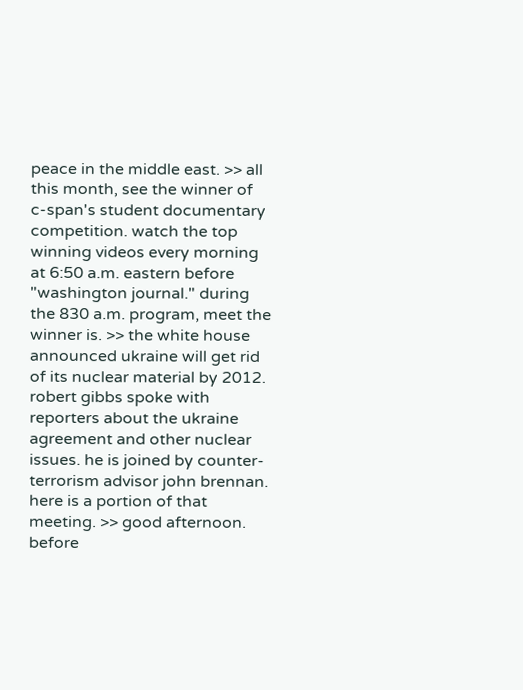peace in the middle east. >> all this month, see the winner of c-span's student documentary competition. watch the top winning videos every morning at 6:50 a.m. eastern before "washington journal." during the 830 a.m. program, meet the winner is. >> the white house announced ukraine will get rid of its nuclear material by 2012. robert gibbs spoke with reporters about the ukraine agreement and other nuclear issues. he is joined by counter- terrorism advisor john brennan. here is a portion of that meeting. >> good afternoon. before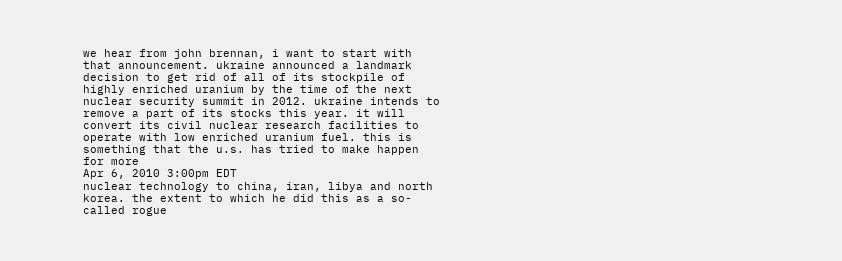we hear from john brennan, i want to start with that announcement. ukraine announced a landmark decision to get rid of all of its stockpile of highly enriched uranium by the time of the next nuclear security summit in 2012. ukraine intends to remove a part of its stocks this year. it will convert its civil nuclear research facilities to operate with low enriched uranium fuel. this is something that the u.s. has tried to make happen for more
Apr 6, 2010 3:00pm EDT
nuclear technology to china, iran, libya and north korea. the extent to which he did this as a so-called rogue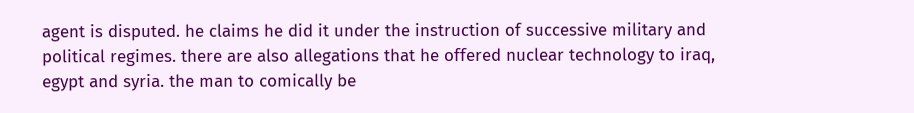agent is disputed. he claims he did it under the instruction of successive military and political regimes. there are also allegations that he offered nuclear technology to iraq, egypt and syria. the man to comically be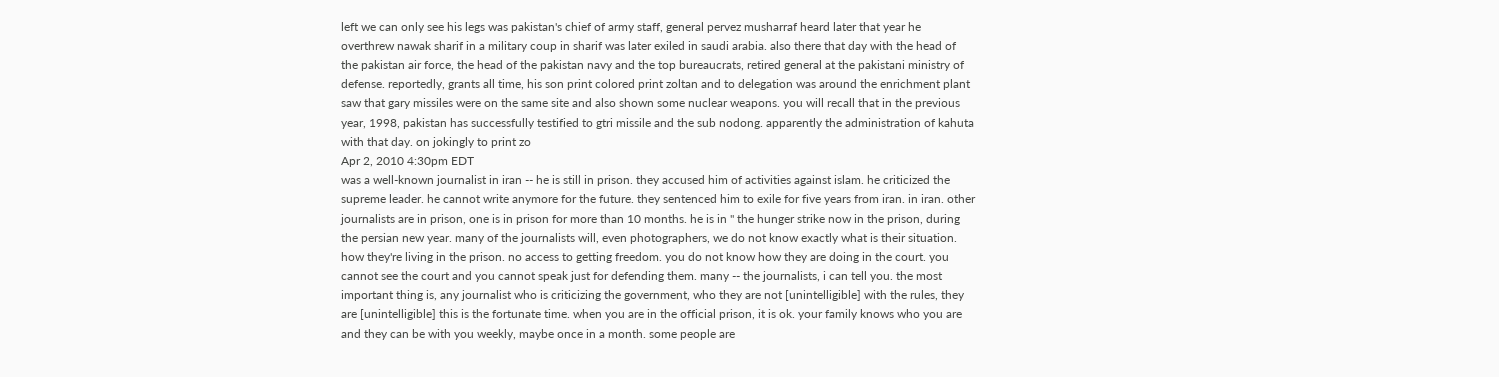left we can only see his legs was pakistan's chief of army staff, general pervez musharraf heard later that year he overthrew nawak sharif in a military coup in sharif was later exiled in saudi arabia. also there that day with the head of the pakistan air force, the head of the pakistan navy and the top bureaucrats, retired general at the pakistani ministry of defense. reportedly, grants all time, his son print colored print zoltan and to delegation was around the enrichment plant saw that gary missiles were on the same site and also shown some nuclear weapons. you will recall that in the previous year, 1998, pakistan has successfully testified to gtri missile and the sub nodong. apparently the administration of kahuta with that day. on jokingly to print zo
Apr 2, 2010 4:30pm EDT
was a well-known journalist in iran -- he is still in prison. they accused him of activities against islam. he criticized the supreme leader. he cannot write anymore for the future. they sentenced him to exile for five years from iran. in iran. other journalists are in prison, one is in prison for more than 10 months. he is in " the hunger strike now in the prison, during the persian new year. many of the journalists will, even photographers, we do not know exactly what is their situation. how they're living in the prison. no access to getting freedom. you do not know how they are doing in the court. you cannot see the court and you cannot speak just for defending them. many -- the journalists, i can tell you. the most important thing is, any journalist who is criticizing the government, who they are not [unintelligible] with the rules, they are [unintelligible] this is the fortunate time. when you are in the official prison, it is ok. your family knows who you are and they can be with you weekly, maybe once in a month. some people are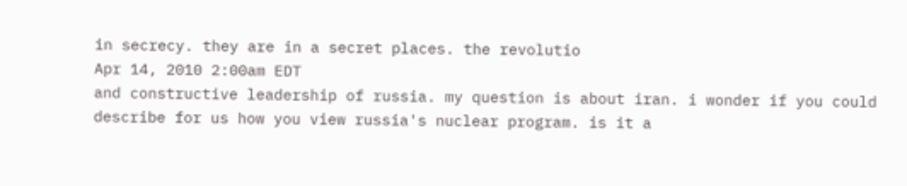in secrecy. they are in a secret places. the revolutio
Apr 14, 2010 2:00am EDT
and constructive leadership of russia. my question is about iran. i wonder if you could describe for us how you view russia's nuclear program. is it a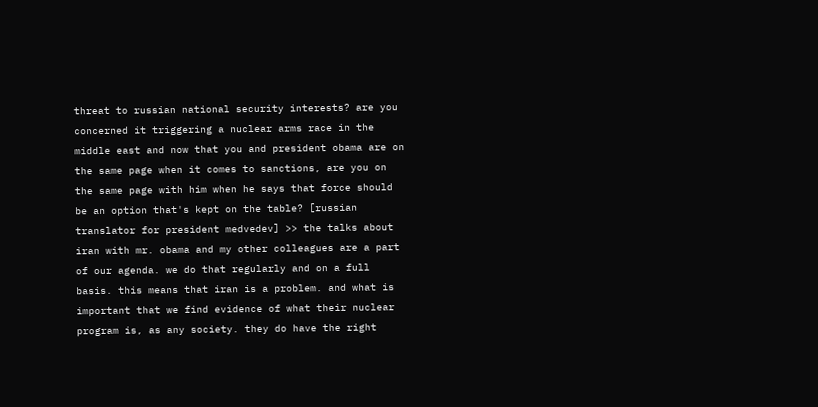threat to russian national security interests? are you concerned it triggering a nuclear arms race in the middle east and now that you and president obama are on the same page when it comes to sanctions, are you on the same page with him when he says that force should be an option that's kept on the table? [russian translator for president medvedev] >> the talks about iran with mr. obama and my other colleagues are a part of our agenda. we do that regularly and on a full basis. this means that iran is a problem. and what is important that we find evidence of what their nuclear program is, as any society. they do have the right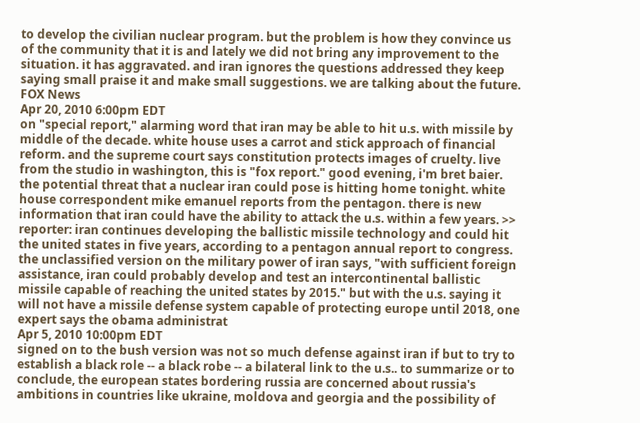to develop the civilian nuclear program. but the problem is how they convince us of the community that it is and lately we did not bring any improvement to the situation. it has aggravated. and iran ignores the questions addressed they keep saying small praise it and make small suggestions. we are talking about the future.
FOX News
Apr 20, 2010 6:00pm EDT
on "special report," alarming word that iran may be able to hit u.s. with missile by middle of the decade. white house uses a carrot and stick approach of financial reform. and the supreme court says constitution protects images of cruelty. live from the studio in washington, this is "fox report." good evening, i'm bret baier. the potential threat that a nuclear iran could pose is hitting home tonight. white house correspondent mike emanuel reports from the pentagon. there is new information that iran could have the ability to attack the u.s. within a few years. >> reporter: iran continues developing the ballistic missile technology and could hit the united states in five years, according to a pentagon annual report to congress. the unclassified version on the military power of iran says, "with sufficient foreign assistance, iran could probably develop and test an intercontinental ballistic missile capable of reaching the united states by 2015." but with the u.s. saying it will not have a missile defense system capable of protecting europe until 2018, one expert says the obama administrat
Apr 5, 2010 10:00pm EDT
signed on to the bush version was not so much defense against iran if but to try to establish a black role -- a black robe -- a bilateral link to the u.s.. to summarize or to conclude, the european states bordering russia are concerned about russia's ambitions in countries like ukraine, moldova and georgia and the possibility of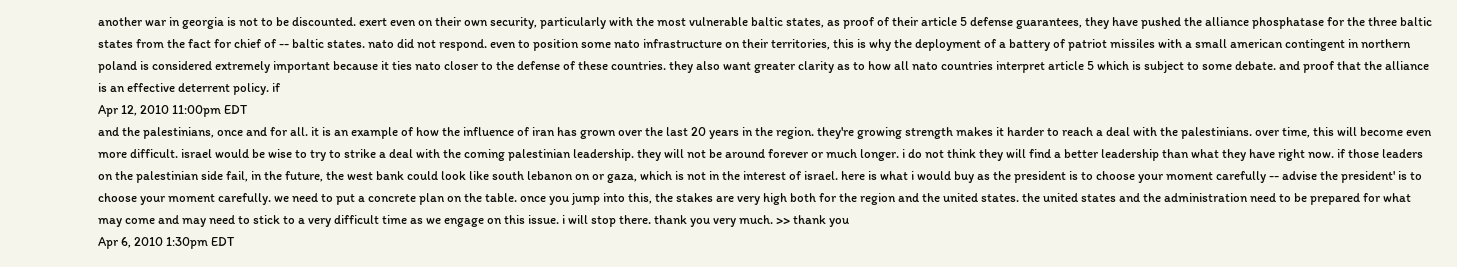another war in georgia is not to be discounted. exert even on their own security, particularly with the most vulnerable baltic states, as proof of their article 5 defense guarantees, they have pushed the alliance phosphatase for the three baltic states from the fact for chief of -- baltic states. nato did not respond. even to position some nato infrastructure on their territories, this is why the deployment of a battery of patriot missiles with a small american contingent in northern poland is considered extremely important because it ties nato closer to the defense of these countries. they also want greater clarity as to how all nato countries interpret article 5 which is subject to some debate. and proof that the alliance is an effective deterrent policy. if
Apr 12, 2010 11:00pm EDT
and the palestinians, once and for all. it is an example of how the influence of iran has grown over the last 20 years in the region. they're growing strength makes it harder to reach a deal with the palestinians. over time, this will become even more difficult. israel would be wise to try to strike a deal with the coming palestinian leadership. they will not be around forever or much longer. i do not think they will find a better leadership than what they have right now. if those leaders on the palestinian side fail, in the future, the west bank could look like south lebanon on or gaza, which is not in the interest of israel. here is what i would buy as the president is to choose your moment carefully -- advise the president' is to choose your moment carefully. we need to put a concrete plan on the table. once you jump into this, the stakes are very high both for the region and the united states. the united states and the administration need to be prepared for what may come and may need to stick to a very difficult time as we engage on this issue. i will stop there. thank you very much. >> thank you
Apr 6, 2010 1:30pm EDT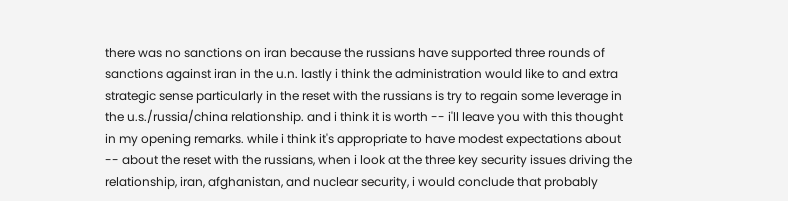there was no sanctions on iran because the russians have supported three rounds of sanctions against iran in the u.n. lastly i think the administration would like to and extra strategic sense particularly in the reset with the russians is try to regain some leverage in the u.s./russia/china relationship. and i think it is worth -- i'll leave you with this thought in my opening remarks. while i think it's appropriate to have modest expectations about -- about the reset with the russians, when i look at the three key security issues driving the relationship, iran, afghanistan, and nuclear security, i would conclude that probably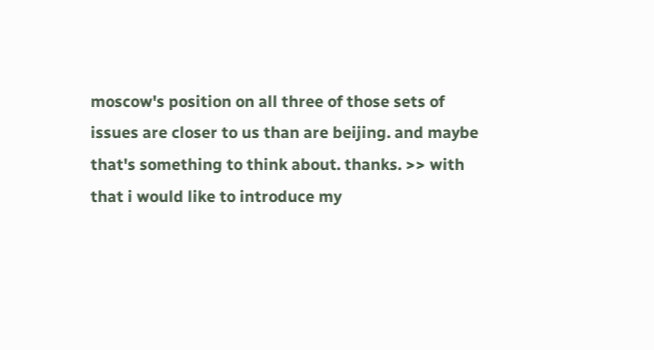moscow's position on all three of those sets of issues are closer to us than are beijing. and maybe that's something to think about. thanks. >> with that i would like to introduce my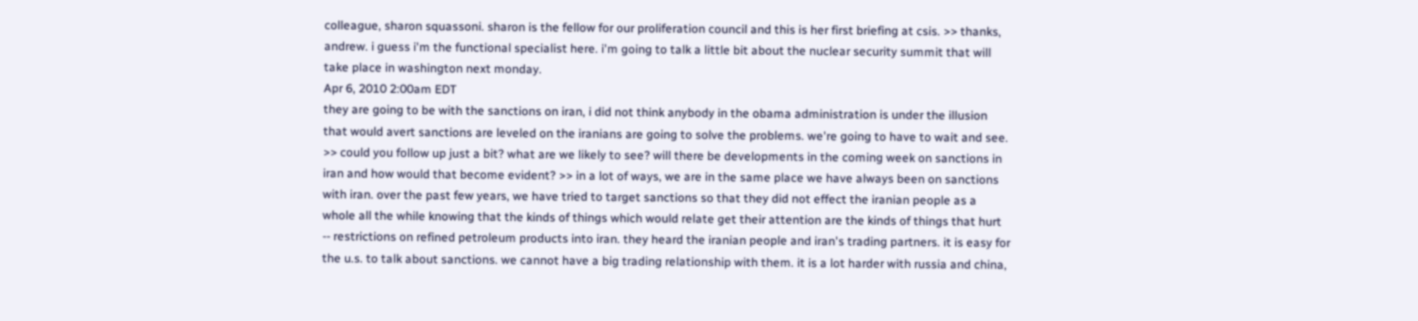colleague, sharon squassoni. sharon is the fellow for our proliferation council and this is her first briefing at csis. >> thanks, andrew. i guess i'm the functional specialist here. i'm going to talk a little bit about the nuclear security summit that will take place in washington next monday.
Apr 6, 2010 2:00am EDT
they are going to be with the sanctions on iran, i did not think anybody in the obama administration is under the illusion that would avert sanctions are leveled on the iranians are going to solve the problems. we're going to have to wait and see. >> could you follow up just a bit? what are we likely to see? will there be developments in the coming week on sanctions in iran and how would that become evident? >> in a lot of ways, we are in the same place we have always been on sanctions with iran. over the past few years, we have tried to target sanctions so that they did not effect the iranian people as a whole all the while knowing that the kinds of things which would relate get their attention are the kinds of things that hurt -- restrictions on refined petroleum products into iran. they heard the iranian people and iran's trading partners. it is easy for the u.s. to talk about sanctions. we cannot have a big trading relationship with them. it is a lot harder with russia and china,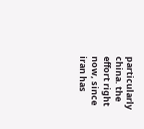particularly china. the effort right now, since iran has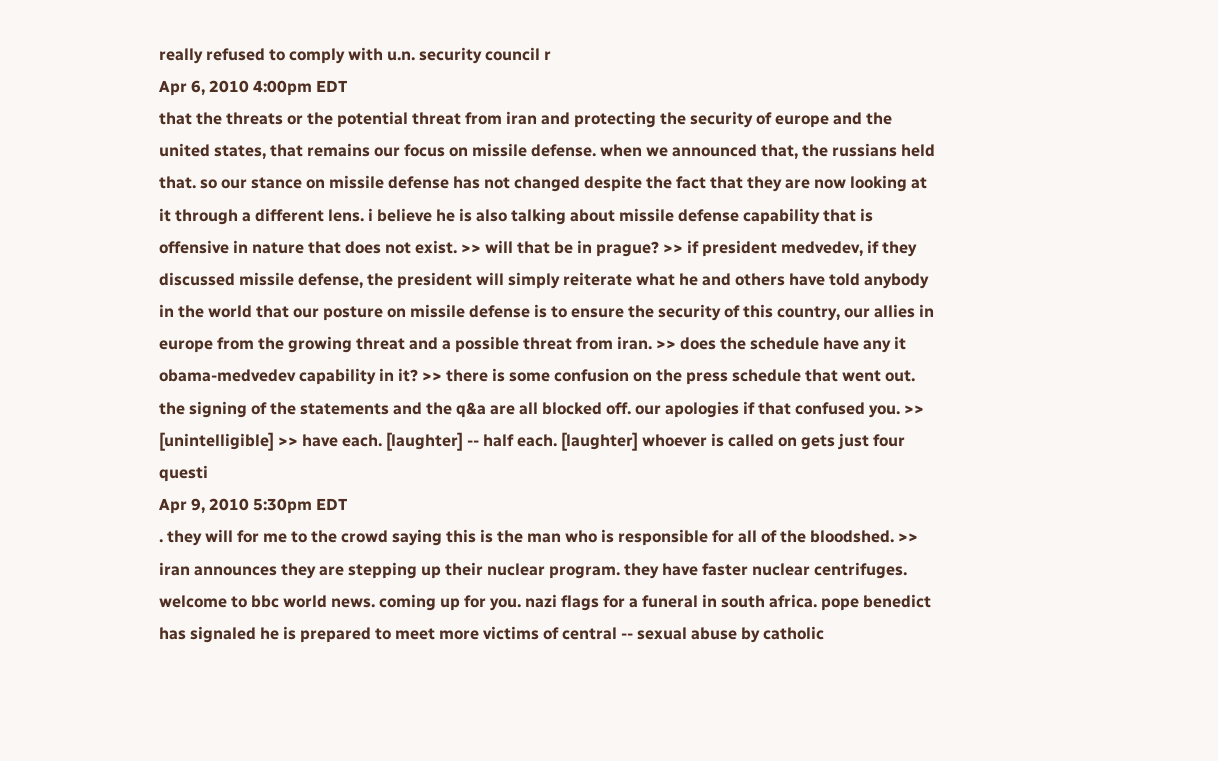really refused to comply with u.n. security council r
Apr 6, 2010 4:00pm EDT
that the threats or the potential threat from iran and protecting the security of europe and the united states, that remains our focus on missile defense. when we announced that, the russians held that. so our stance on missile defense has not changed despite the fact that they are now looking at it through a different lens. i believe he is also talking about missile defense capability that is offensive in nature that does not exist. >> will that be in prague? >> if president medvedev, if they discussed missile defense, the president will simply reiterate what he and others have told anybody in the world that our posture on missile defense is to ensure the security of this country, our allies in europe from the growing threat and a possible threat from iran. >> does the schedule have any it obama-medvedev capability in it? >> there is some confusion on the press schedule that went out. the signing of the statements and the q&a are all blocked off. our apologies if that confused you. >> [unintelligible] >> have each. [laughter] -- half each. [laughter] whoever is called on gets just four questi
Apr 9, 2010 5:30pm EDT
. they will for me to the crowd saying this is the man who is responsible for all of the bloodshed. >> iran announces they are stepping up their nuclear program. they have faster nuclear centrifuges. welcome to bbc world news. coming up for you. nazi flags for a funeral in south africa. pope benedict has signaled he is prepared to meet more victims of central -- sexual abuse by catholic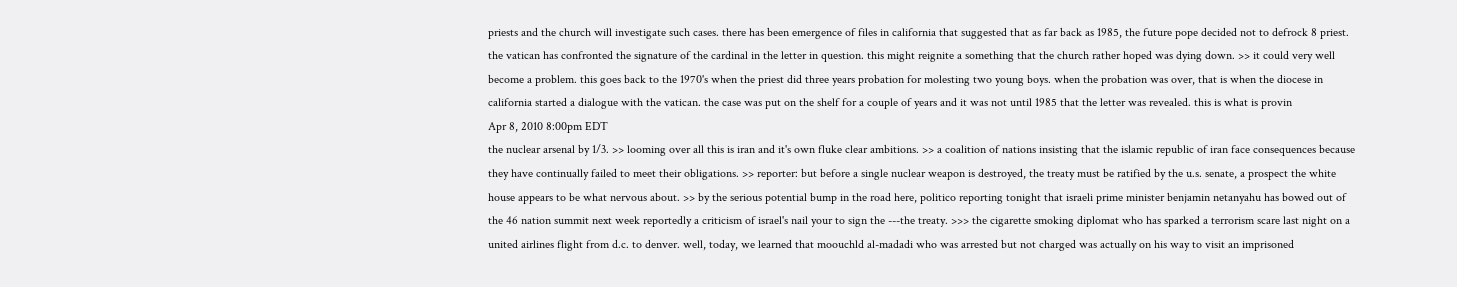priests and the church will investigate such cases. there has been emergence of files in california that suggested that as far back as 1985, the future pope decided not to defrock 8 priest. the vatican has confronted the signature of the cardinal in the letter in question. this might reignite a something that the church rather hoped was dying down. >> it could very well become a problem. this goes back to the 1970's when the priest did three years probation for molesting two young boys. when the probation was over, that is when the diocese in california started a dialogue with the vatican. the case was put on the shelf for a couple of years and it was not until 1985 that the letter was revealed. this is what is provin
Apr 8, 2010 8:00pm EDT
the nuclear arsenal by 1/3. >> looming over all this is iran and it's own fluke clear ambitions. >> a coalition of nations insisting that the islamic republic of iran face consequences because they have continually failed to meet their obligations. >> reporter: but before a single nuclear weapon is destroyed, the treaty must be ratified by the u.s. senate, a prospect the white house appears to be what nervous about. >> by the serious potential bump in the road here, politico reporting tonight that israeli prime minister benjamin netanyahu has bowed out of the 46 nation summit next week reportedly a criticism of israel's nail your to sign the ---the treaty. >>> the cigarette smoking diplomat who has sparked a terrorism scare last night on a united airlines flight from d.c. to denver. well, today, we learned that moouchld al-madadi who was arrested but not charged was actually on his way to visit an imprisoned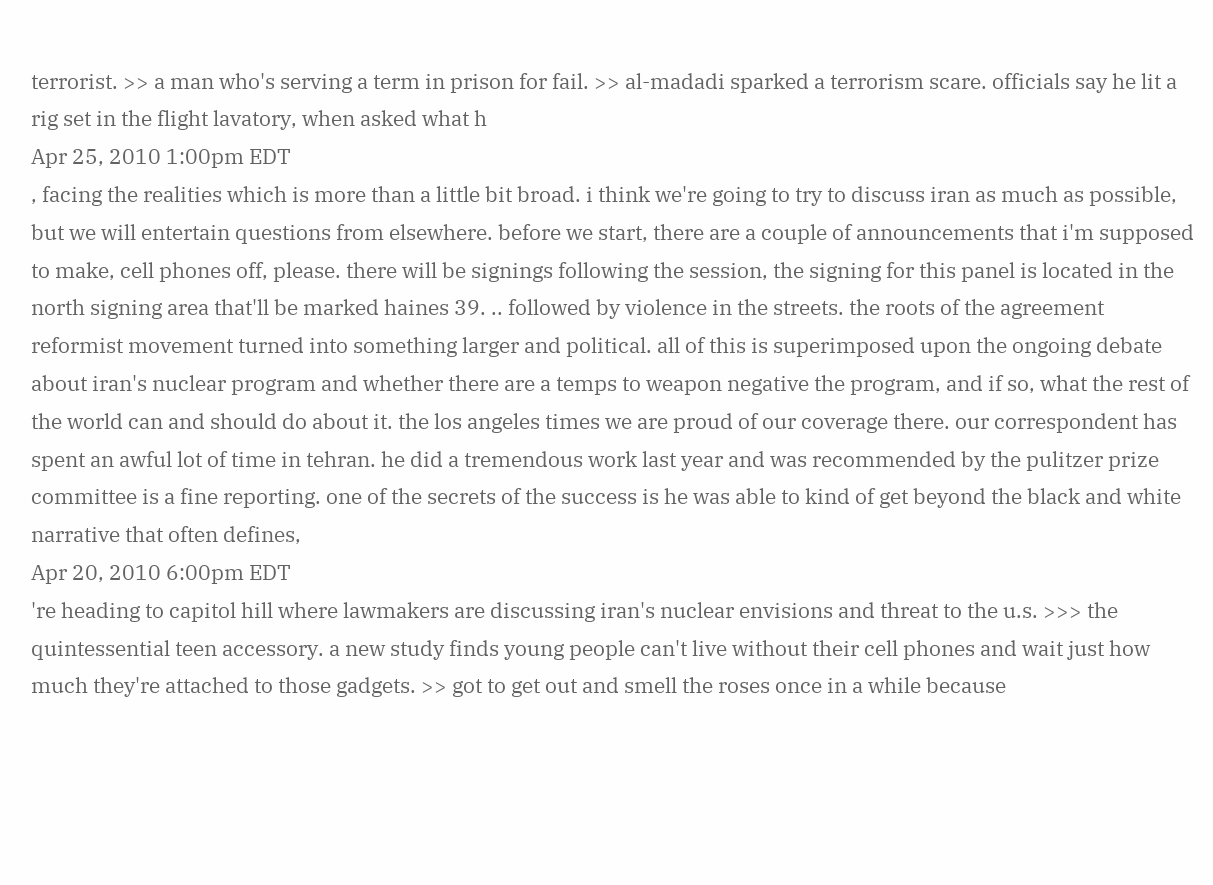terrorist. >> a man who's serving a term in prison for fail. >> al-madadi sparked a terrorism scare. officials say he lit a rig set in the flight lavatory, when asked what h
Apr 25, 2010 1:00pm EDT
, facing the realities which is more than a little bit broad. i think we're going to try to discuss iran as much as possible, but we will entertain questions from elsewhere. before we start, there are a couple of announcements that i'm supposed to make, cell phones off, please. there will be signings following the session, the signing for this panel is located in the north signing area that'll be marked haines 39. .. followed by violence in the streets. the roots of the agreement reformist movement turned into something larger and political. all of this is superimposed upon the ongoing debate about iran's nuclear program and whether there are a temps to weapon negative the program, and if so, what the rest of the world can and should do about it. the los angeles times we are proud of our coverage there. our correspondent has spent an awful lot of time in tehran. he did a tremendous work last year and was recommended by the pulitzer prize committee is a fine reporting. one of the secrets of the success is he was able to kind of get beyond the black and white narrative that often defines,
Apr 20, 2010 6:00pm EDT
're heading to capitol hill where lawmakers are discussing iran's nuclear envisions and threat to the u.s. >>> the quintessential teen accessory. a new study finds young people can't live without their cell phones and wait just how much they're attached to those gadgets. >> got to get out and smell the roses once in a while because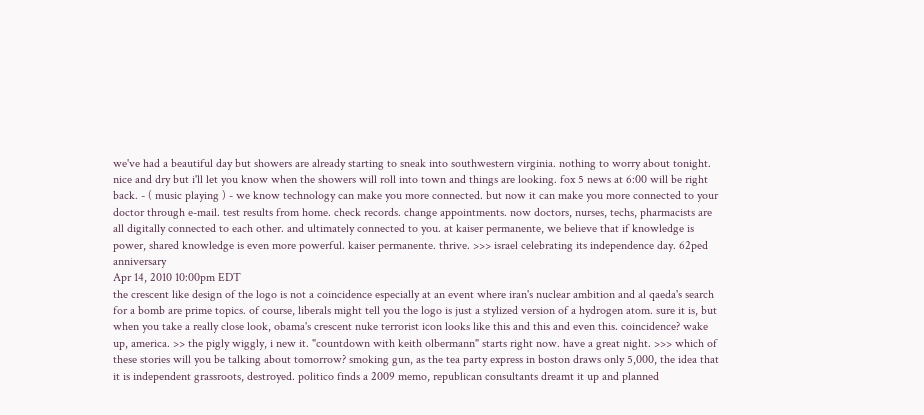we've had a beautiful day but showers are already starting to sneak into southwestern virginia. nothing to worry about tonight. nice and dry but i'll let you know when the showers will roll into town and things are looking. fox 5 news at 6:00 will be right back. - ( music playing ) - we know technology can make you more connected. but now it can make you more connected to your doctor through e-mail. test results from home. check records. change appointments. now doctors, nurses, techs, pharmacists are all digitally connected to each other. and ultimately connected to you. at kaiser permanente, we believe that if knowledge is power, shared knowledge is even more powerful. kaiser permanente. thrive. >>> israel celebrating its independence day. 62ped anniversary
Apr 14, 2010 10:00pm EDT
the crescent like design of the logo is not a coincidence especially at an event where iran's nuclear ambition and al qaeda's search for a bomb are prime topics. of course, liberals might tell you the logo is just a stylized version of a hydrogen atom. sure it is, but when you take a really close look, obama's crescent nuke terrorist icon looks like this and this and even this. coincidence? wake up, america. >> the pigly wiggly, i new it. "countdown with keith olbermann" starts right now. have a great night. >>> which of these stories will you be talking about tomorrow? smoking gun, as the tea party express in boston draws only 5,000, the idea that it is independent grassroots, destroyed. politico finds a 2009 memo, republican consultants dreamt it up and planned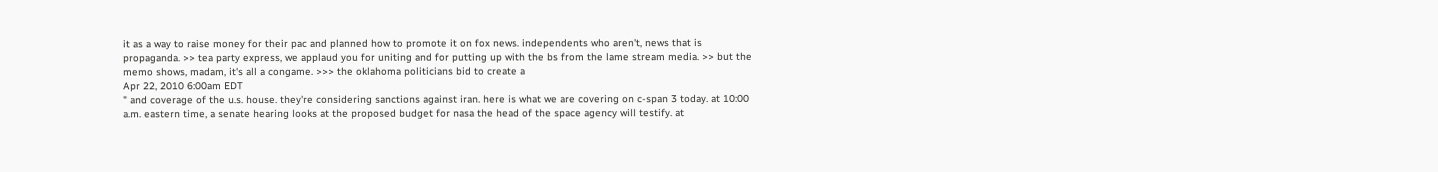it as a way to raise money for their pac and planned how to promote it on fox news. independents who aren't, news that is propaganda. >> tea party express, we applaud you for uniting and for putting up with the bs from the lame stream media. >> but the memo shows, madam, it's all a congame. >>> the oklahoma politicians bid to create a
Apr 22, 2010 6:00am EDT
" and coverage of the u.s. house. they're considering sanctions against iran. here is what we are covering on c-span 3 today. at 10:00 a.m. eastern time, a senate hearing looks at the proposed budget for nasa the head of the space agency will testify. at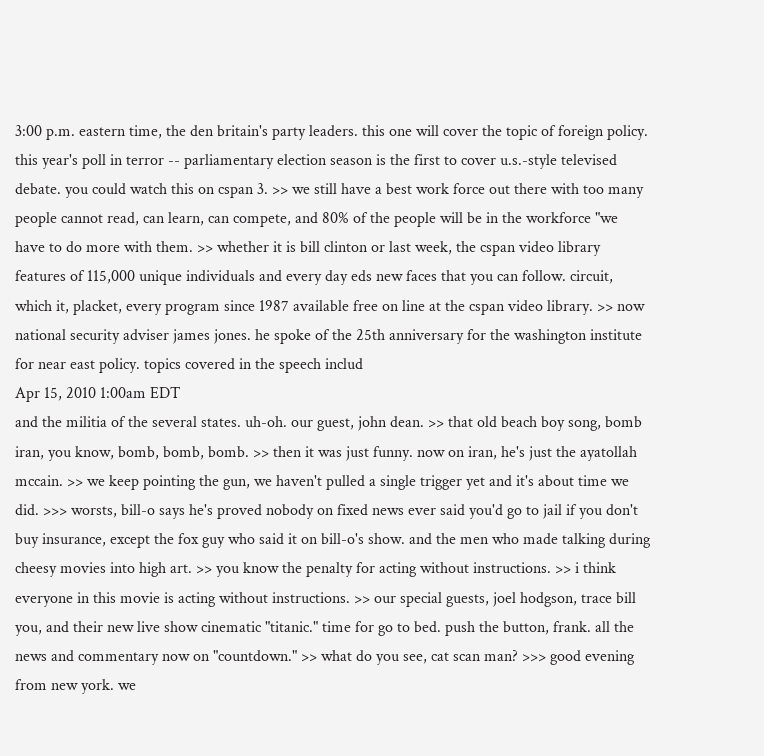3:00 p.m. eastern time, the den britain's party leaders. this one will cover the topic of foreign policy. this year's poll in terror -- parliamentary election season is the first to cover u.s.-style televised debate. you could watch this on cspan 3. >> we still have a best work force out there with too many people cannot read, can learn, can compete, and 80% of the people will be in the workforce "we have to do more with them. >> whether it is bill clinton or last week, the cspan video library features of 115,000 unique individuals and every day eds new faces that you can follow. circuit, which it, placket, every program since 1987 available free on line at the cspan video library. >> now national security adviser james jones. he spoke of the 25th anniversary for the washington institute for near east policy. topics covered in the speech includ
Apr 15, 2010 1:00am EDT
and the militia of the several states. uh-oh. our guest, john dean. >> that old beach boy song, bomb iran, you know, bomb, bomb, bomb. >> then it was just funny. now on iran, he's just the ayatollah mccain. >> we keep pointing the gun, we haven't pulled a single trigger yet and it's about time we did. >>> worsts, bill-o says he's proved nobody on fixed news ever said you'd go to jail if you don't buy insurance, except the fox guy who said it on bill-o's show. and the men who made talking during cheesy movies into high art. >> you know the penalty for acting without instructions. >> i think everyone in this movie is acting without instructions. >> our special guests, joel hodgson, trace bill you, and their new live show cinematic "titanic." time for go to bed. push the button, frank. all the news and commentary now on "countdown." >> what do you see, cat scan man? >>> good evening from new york. we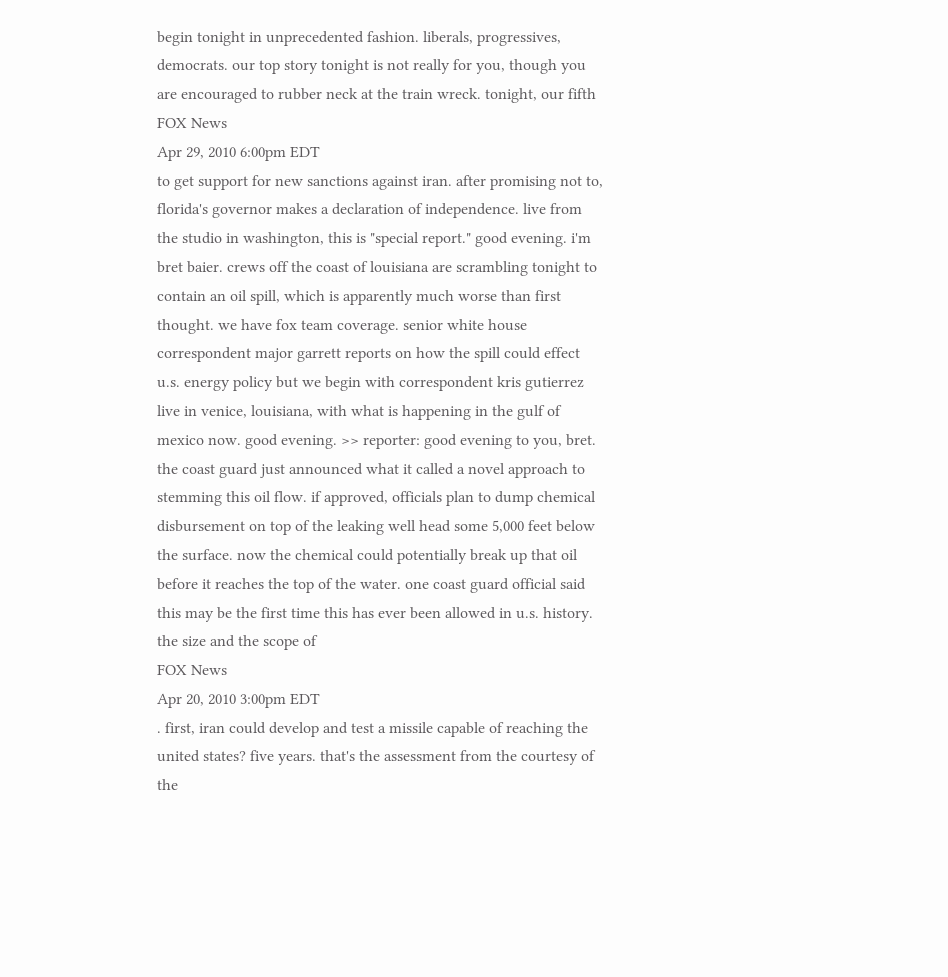begin tonight in unprecedented fashion. liberals, progressives, democrats. our top story tonight is not really for you, though you are encouraged to rubber neck at the train wreck. tonight, our fifth
FOX News
Apr 29, 2010 6:00pm EDT
to get support for new sanctions against iran. after promising not to, florida's governor makes a declaration of independence. live from the studio in washington, this is "special report." good evening. i'm bret baier. crews off the coast of louisiana are scrambling tonight to contain an oil spill, which is apparently much worse than first thought. we have fox team coverage. senior white house correspondent major garrett reports on how the spill could effect u.s. energy policy but we begin with correspondent kris gutierrez live in venice, louisiana, with what is happening in the gulf of mexico now. good evening. >> reporter: good evening to you, bret. the coast guard just announced what it called a novel approach to stemming this oil flow. if approved, officials plan to dump chemical disbursement on top of the leaking well head some 5,000 feet below the surface. now the chemical could potentially break up that oil before it reaches the top of the water. one coast guard official said this may be the first time this has ever been allowed in u.s. history. the size and the scope of
FOX News
Apr 20, 2010 3:00pm EDT
. first, iran could develop and test a missile capable of reaching the united states? five years. that's the assessment from the courtesy of the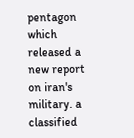pentagon which released a new report on iran's military. a classified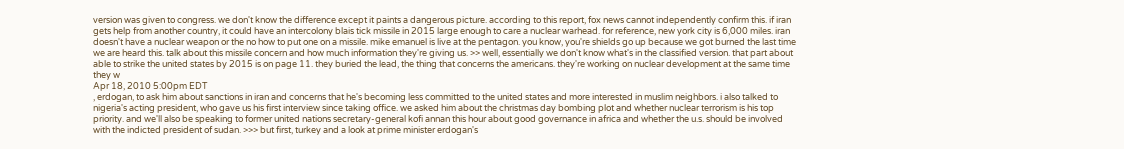version was given to congress. we don't know the difference except it paints a dangerous picture. according to this report, fox news cannot independently confirm this. if iran gets help from another country, it could have an intercolony blais tick missile in 2015 large enough to care a nuclear warhead. for reference, new york city is 6,000 miles. iran doesn't have a nuclear weapon or the no how to put one on a missile. mike emanuel is live at the pentagon. you know, you're shields go up because we got burned the last time we are heard this. talk about this missile concern and how much information they're giving us. >> well, essentially we don't know what's in the classified version. that part about able to strike the united states by 2015 is on page 11. they buried the lead, the thing that concerns the americans. they're working on nuclear development at the same time they w
Apr 18, 2010 5:00pm EDT
, erdogan, to ask him about sanctions in iran and concerns that he's becoming less committed to the united states and more interested in muslim neighbors. i also talked to nigeria's acting president, who gave us his first interview since taking office. we asked him about the christmas day bombing plot and whether nuclear terrorism is his top priority. and we'll also be speaking to former united nations secretary-general kofi annan this hour about good governance in africa and whether the u.s. should be involved with the indicted president of sudan. >>> but first, turkey and a look at prime minister erdogan's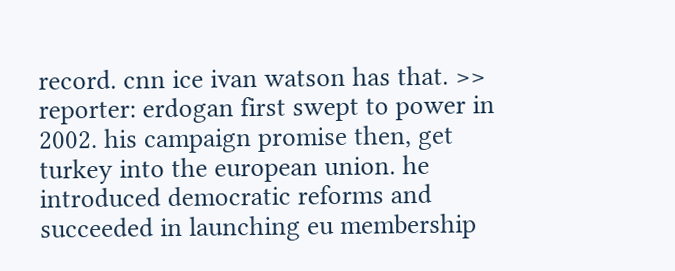record. cnn ice ivan watson has that. >> reporter: erdogan first swept to power in 2002. his campaign promise then, get turkey into the european union. he introduced democratic reforms and succeeded in launching eu membership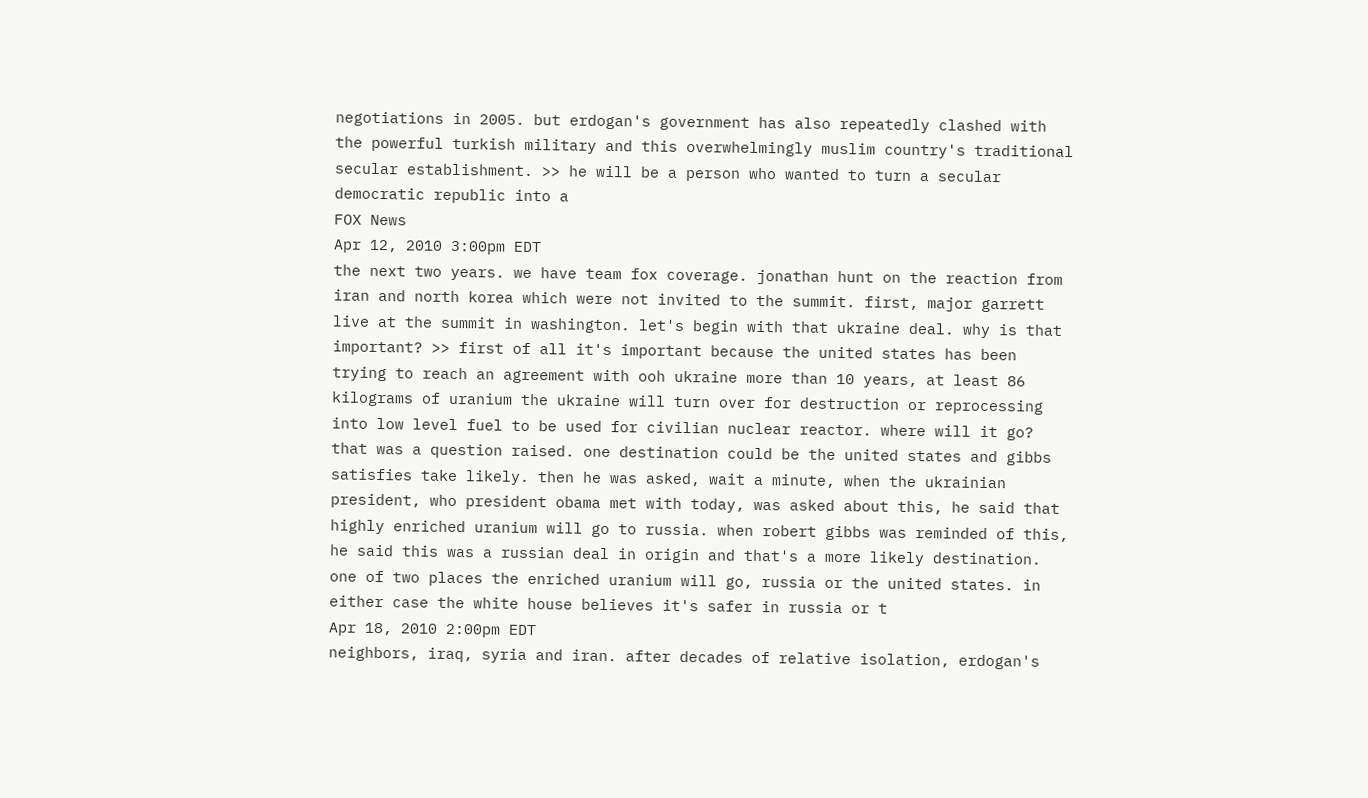negotiations in 2005. but erdogan's government has also repeatedly clashed with the powerful turkish military and this overwhelmingly muslim country's traditional secular establishment. >> he will be a person who wanted to turn a secular democratic republic into a
FOX News
Apr 12, 2010 3:00pm EDT
the next two years. we have team fox coverage. jonathan hunt on the reaction from iran and north korea which were not invited to the summit. first, major garrett live at the summit in washington. let's begin with that ukraine deal. why is that important? >> first of all it's important because the united states has been trying to reach an agreement with ooh ukraine more than 10 years, at least 86 kilograms of uranium the ukraine will turn over for destruction or reprocessing into low level fuel to be used for civilian nuclear reactor. where will it go? that was a question raised. one destination could be the united states and gibbs satisfies take likely. then he was asked, wait a minute, when the ukrainian president, who president obama met with today, was asked about this, he said that highly enriched uranium will go to russia. when robert gibbs was reminded of this, he said this was a russian deal in origin and that's a more likely destination. one of two places the enriched uranium will go, russia or the united states. in either case the white house believes it's safer in russia or t
Apr 18, 2010 2:00pm EDT
neighbors, iraq, syria and iran. after decades of relative isolation, erdogan's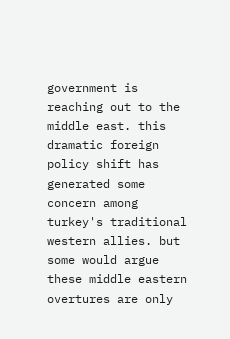government is reaching out to the middle east. this dramatic foreign policy shift has generated some concern among turkey's traditional western allies. but some would argue these middle eastern overtures are only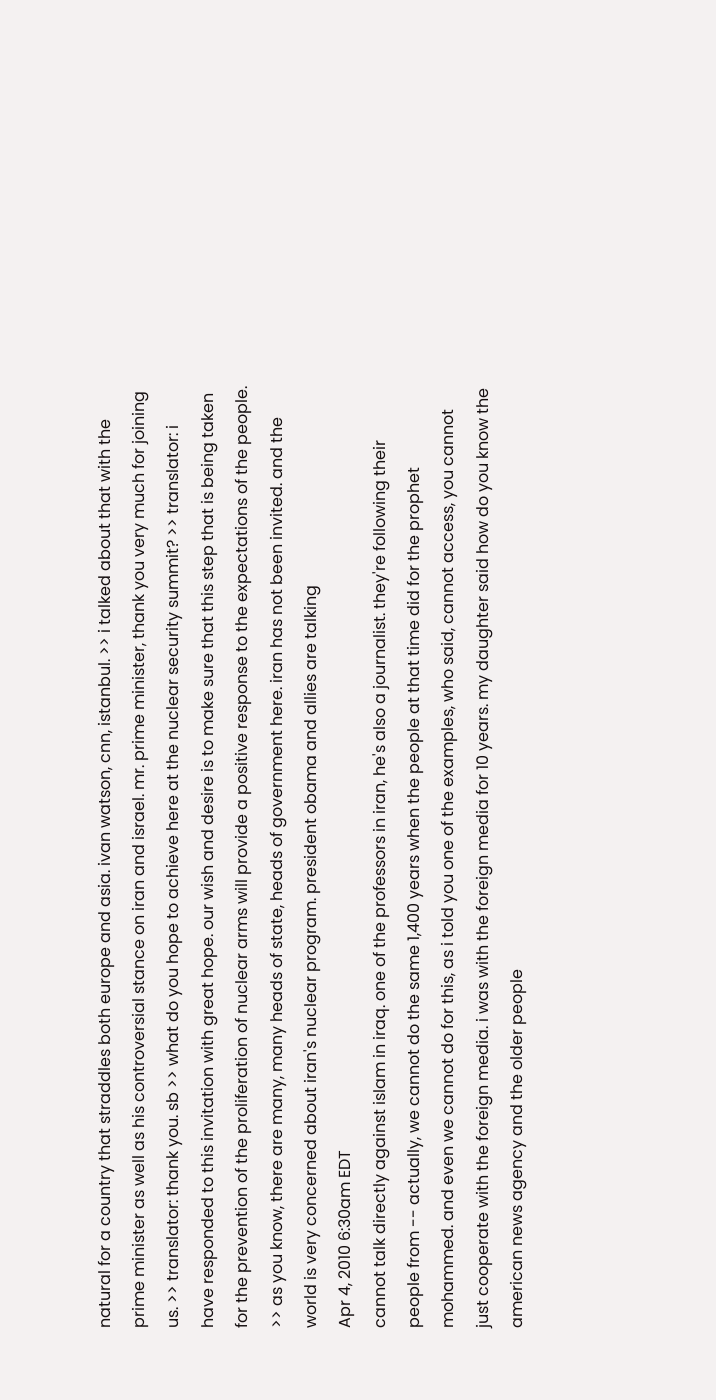natural for a country that straddles both europe and asia. ivan watson, cnn, istanbul. >> i talked about that with the prime minister as well as his controversial stance on iran and israel. mr. prime minister, thank you very much for joining us. >> translator: thank you. sb >> what do you hope to achieve here at the nuclear security summit? >> translator: i have responded to this invitation with great hope. our wish and desire is to make sure that this step that is being taken for the prevention of the proliferation of nuclear arms will provide a positive response to the expectations of the people. >> as you know, there are many, many heads of state, heads of government here. iran has not been invited. and the world is very concerned about iran's nuclear program. president obama and allies are talking
Apr 4, 2010 6:30am EDT
cannot talk directly against islam in iraq. one of the professors in iran, he's also a journalist. they're following their people from -- actually, we cannot do the same 1,400 years when the people at that time did for the prophet mohammed. and even we cannot do for this, as i told you one of the examples, who said, cannot access, you cannot just cooperate with the foreign media. i was with the foreign media for 10 years. my daughter said how do you know the american news agency and the older people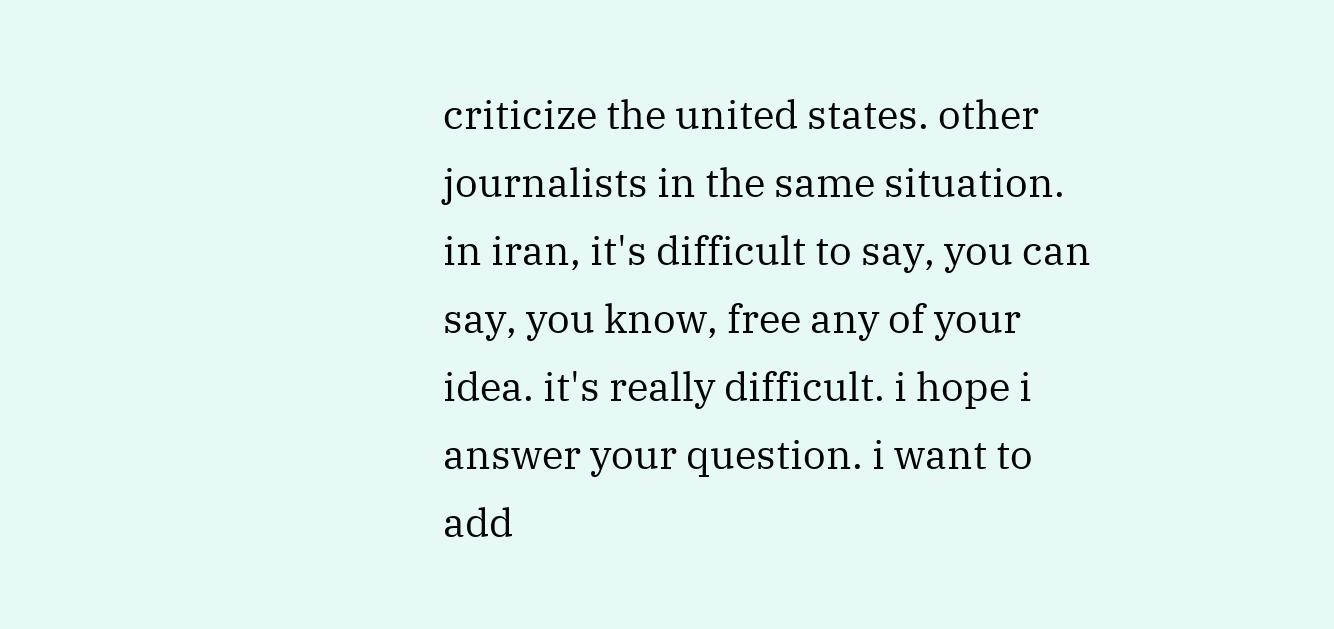criticize the united states. other journalists in the same situation. in iran, it's difficult to say, you can say, you know, free any of your idea. it's really difficult. i hope i answer your question. i want to add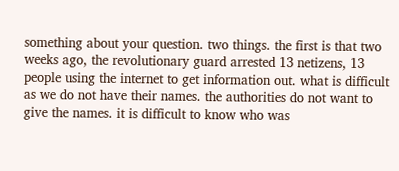something about your question. two things. the first is that two weeks ago, the revolutionary guard arrested 13 netizens, 13 people using the internet to get information out. what is difficult as we do not have their names. the authorities do not want to give the names. it is difficult to know who was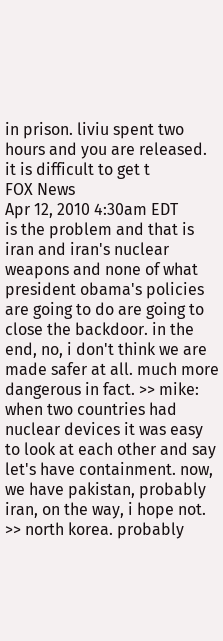in prison. liviu spent two hours and you are released. it is difficult to get t
FOX News
Apr 12, 2010 4:30am EDT
is the problem and that is iran and iran's nuclear weapons and none of what president obama's policies are going to do are going to close the backdoor. in the end, no, i don't think we are made safer at all. much more dangerous in fact. >> mike: when two countries had nuclear devices it was easy to look at each other and say let's have containment. now, we have pakistan, probably iran, on the way, i hope not. >> north korea. probably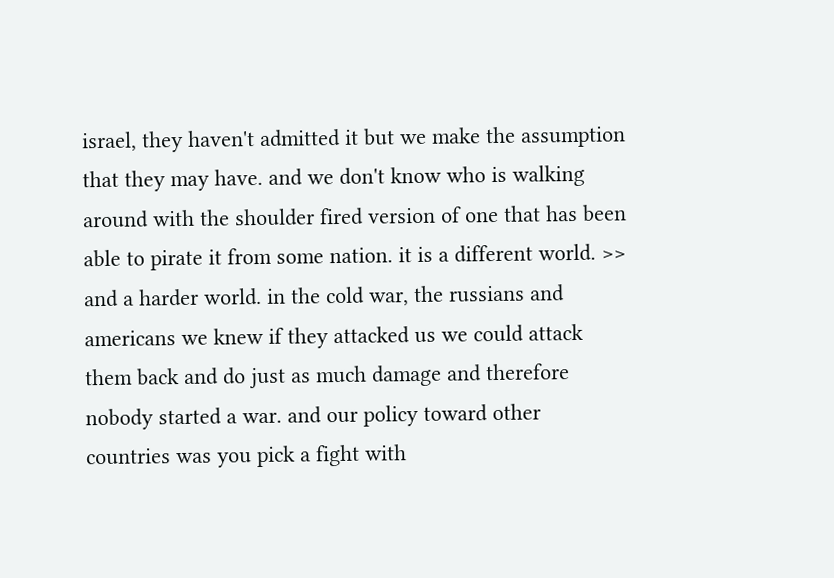israel, they haven't admitted it but we make the assumption that they may have. and we don't know who is walking around with the shoulder fired version of one that has been able to pirate it from some nation. it is a different world. >> and a harder world. in the cold war, the russians and americans we knew if they attacked us we could attack them back and do just as much damage and therefore nobody started a war. and our policy toward other countries was you pick a fight with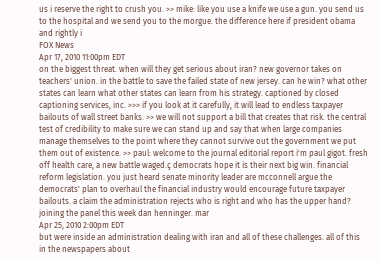us i reserve the right to crush you. >> mike: like you use a knife we use a gun. you send us to the hospital and we send you to the morgue. the difference here if president obama and rightly i
FOX News
Apr 17, 2010 11:00pm EDT
on the biggest threat. when will they get serious about iran? new governor takes on teachers' union. in the battle to save the failed state of new jersey. can he win? what other states can learn what other states can learn from his strategy. captioned by closed captioning services, inc. >>> if you look at it carefully, it will lead to endless taxpayer bailouts of wall street banks. >> we will not support a bill that creates that risk. the central test of credibility to make sure we can stand up and say that when large companies manage themselves to the point where they cannot survive out the government we put them out of existence. >> paul: welcome to the journal editorial report i'm paul gigot. fresh off health care, a new battle waged.ç democrats hope it is their next big win. financial reform legislation. you just heard senate minority leader are mcconnell argue the democrats' plan to overhaul the financial industry would encourage future taxpayer bailouts. a claim the administration rejects who is right and who has the upper hand? joining the panel this week dan henninger. mar
Apr 25, 2010 2:00pm EDT
but were inside an administration dealing with iran and all of these challenges. all of this in the newspapers about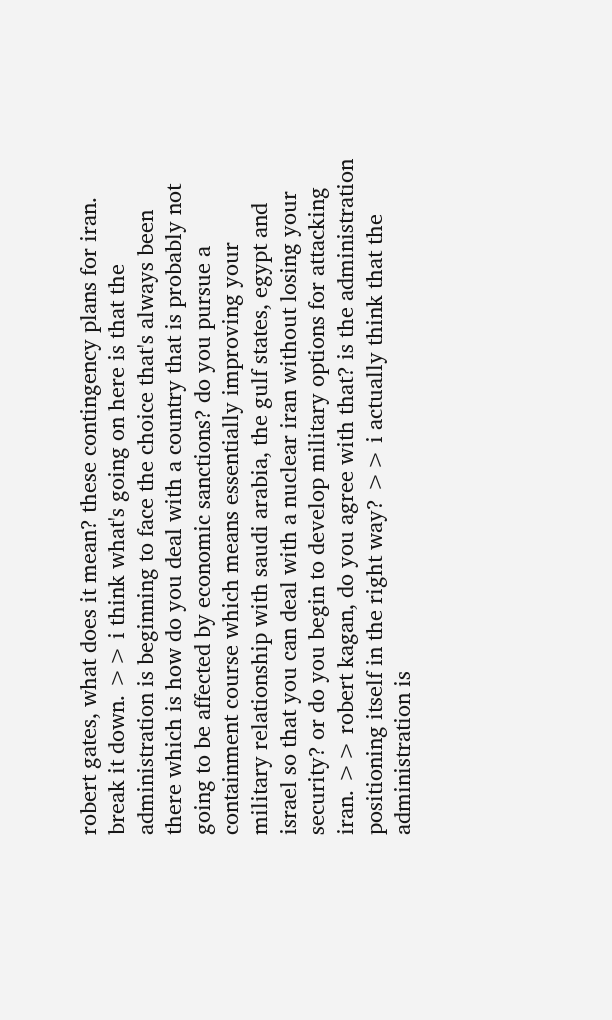robert gates, what does it mean? these contingency plans for iran. break it down. >> i think what's going on here is that the administration is beginning to face the choice that's always been there which is how do you deal with a country that is probably not going to be affected by economic sanctions? do you pursue a containment course which means essentially improving your military relationship with saudi arabia, the gulf states, egypt and israel so that you can deal with a nuclear iran without losing your security? or do you begin to develop military options for attacking iran. >> robert kagan, do you agree with that? is the administration positioning itself in the right way? >> i actually think that the administration is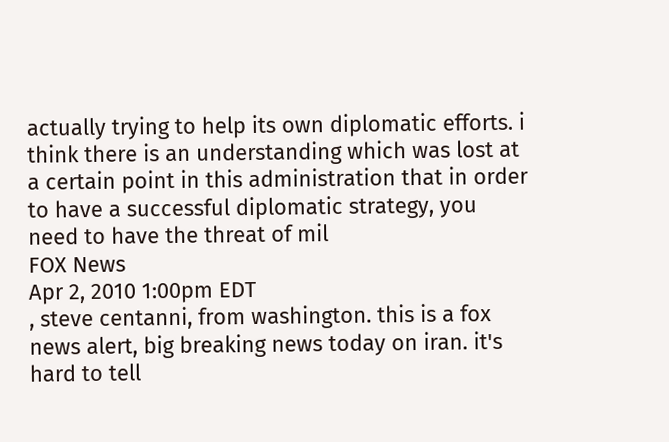actually trying to help its own diplomatic efforts. i think there is an understanding which was lost at a certain point in this administration that in order to have a successful diplomatic strategy, you need to have the threat of mil
FOX News
Apr 2, 2010 1:00pm EDT
, steve centanni, from washington. this is a fox news alert, big breaking news today on iran. it's hard to tell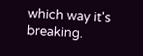which way it's breaking.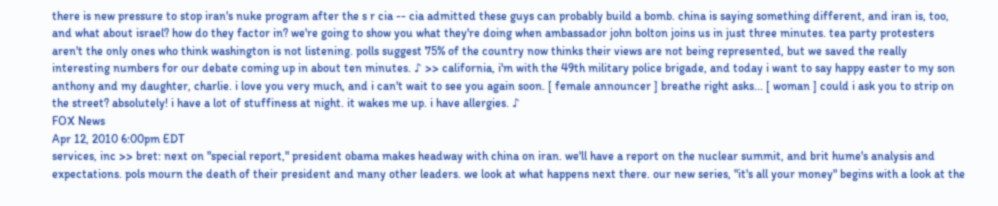there is new pressure to stop iran's nuke program after the s r cia -- cia admitted these guys can probably build a bomb. china is saying something different, and iran is, too, and what about israel? how do they factor in? we're going to show you what they're doing when ambassador john bolton joins us in just three minutes. tea party protesters aren't the only ones who think washington is not listening. polls suggest 75% of the country now thinks their views are not being represented, but we saved the really interesting numbers for our debate coming up in about ten minutes. ♪ >> california, i'm with the 49th military police brigade, and today i want to say happy easter to my son anthony and my daughter, charlie. i love you very much, and i can't wait to see you again soon. [ female announcer ] breathe right asks... [ woman ] could i ask you to strip on the street? absolutely! i have a lot of stuffiness at night. it wakes me up. i have allergies. ♪
FOX News
Apr 12, 2010 6:00pm EDT
services, inc >> bret: next on "special report," president obama makes headway with china on iran. we'll have a report on the nuclear summit, and brit hume's analysis and expectations. pols mourn the death of their president and many other leaders. we look at what happens next there. our new series, "it's all your money" begins with a look at the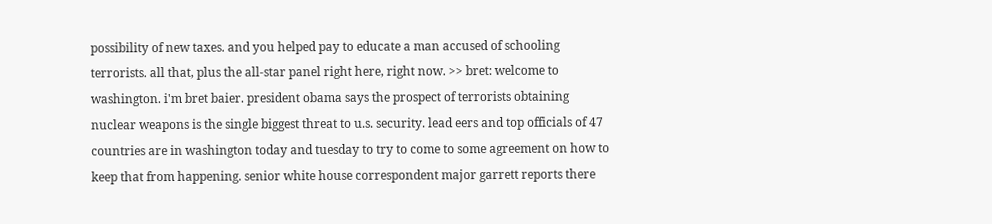possibility of new taxes. and you helped pay to educate a man accused of schooling terrorists. all that, plus the all-star panel right here, right now. >> bret: welcome to washington. i'm bret baier. president obama says the prospect of terrorists obtaining nuclear weapons is the single biggest threat to u.s. security. lead eers and top officials of 47 countries are in washington today and tuesday to try to come to some agreement on how to keep that from happening. senior white house correspondent major garrett reports there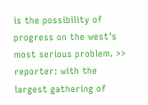is the possibility of progress on the west's most serious problem. >> reporter: with the largest gathering of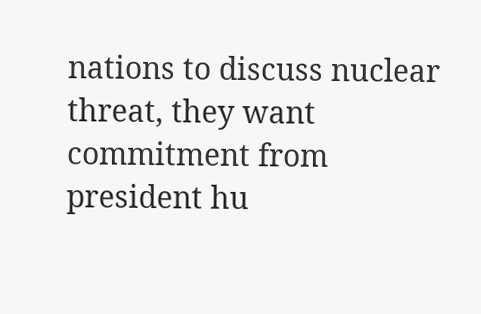nations to discuss nuclear threat, they want commitment from president hu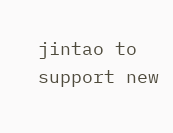jintao to support new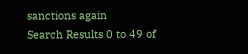sanctions again
Search Results 0 to 49 of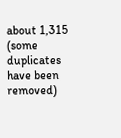about 1,315 (some duplicates have been removed)